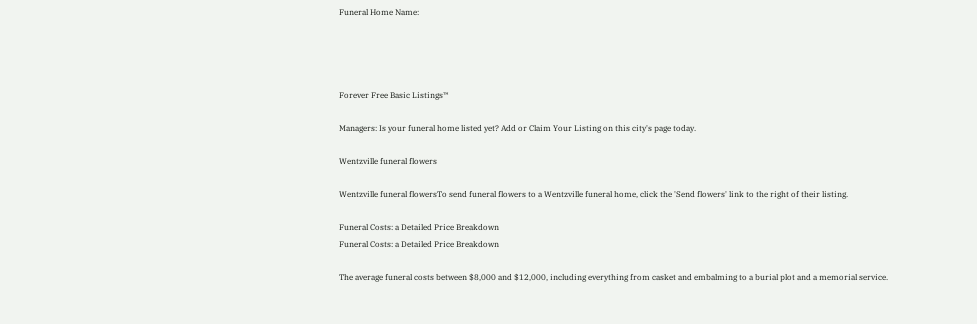Funeral Home Name:




Forever Free Basic Listings™

Managers: Is your funeral home listed yet? Add or Claim Your Listing on this city's page today.

Wentzville funeral flowers

Wentzville funeral flowersTo send funeral flowers to a Wentzville funeral home, click the 'Send flowers' link to the right of their listing.

Funeral Costs: a Detailed Price Breakdown
Funeral Costs: a Detailed Price Breakdown

The average funeral costs between $8,000 and $12,000, including everything from casket and embalming to a burial plot and a memorial service.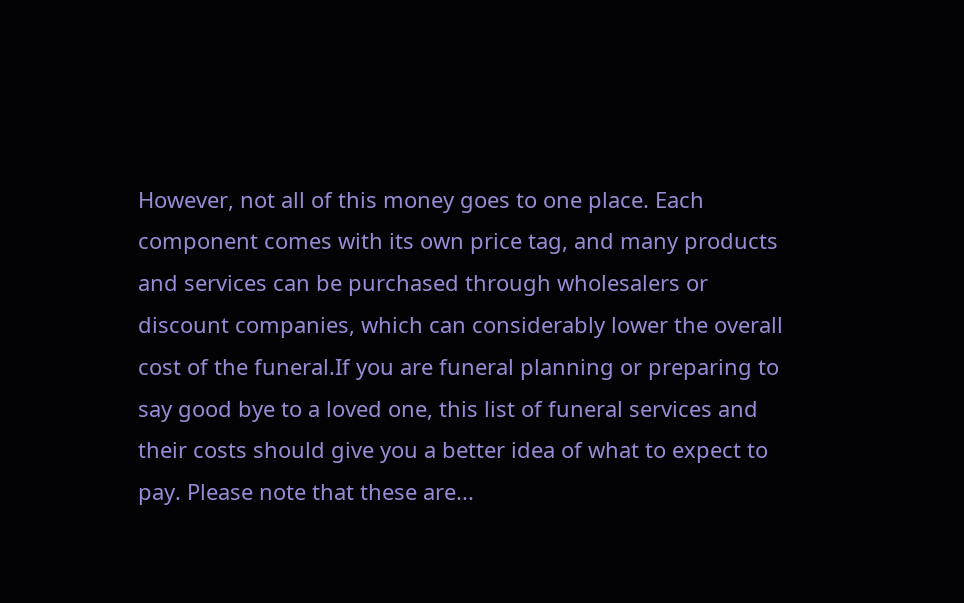However, not all of this money goes to one place. Each component comes with its own price tag, and many products and services can be purchased through wholesalers or discount companies, which can considerably lower the overall cost of the funeral.If you are funeral planning or preparing to say good bye to a loved one, this list of funeral services and their costs should give you a better idea of what to expect to pay. Please note that these are...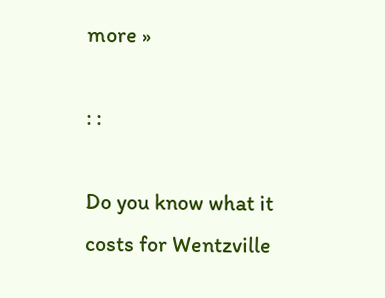more »

: :

Do you know what it costs for Wentzville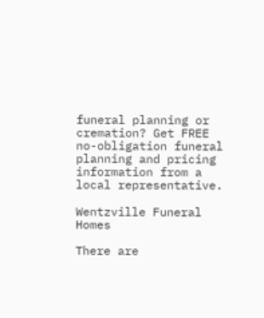funeral planning or cremation? Get FREE no-obligation funeral planning and pricing information from a local representative.

Wentzville Funeral Homes

There are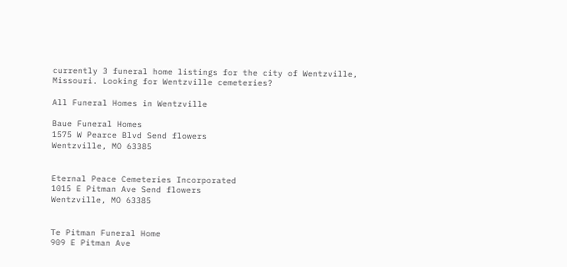currently 3 funeral home listings for the city of Wentzville, Missouri. Looking for Wentzville cemeteries?

All Funeral Homes in Wentzville

Baue Funeral Homes
1575 W Pearce Blvd Send flowers
Wentzville, MO 63385


Eternal Peace Cemeteries Incorporated
1015 E Pitman Ave Send flowers
Wentzville, MO 63385


Te Pitman Funeral Home
909 E Pitman Ave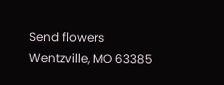Send flowers
Wentzville, MO 63385